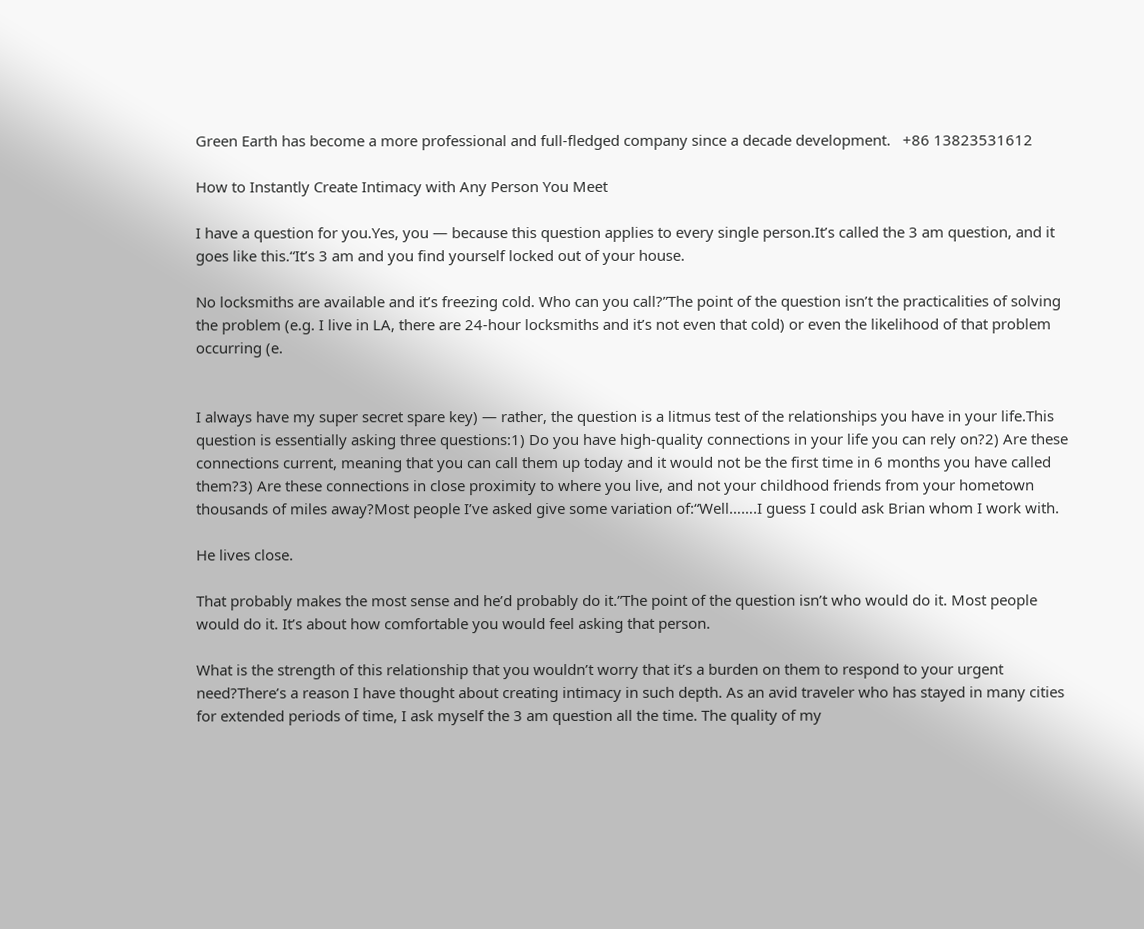Green Earth has become a more professional and full-fledged company since a decade development.   +86 13823531612

How to Instantly Create Intimacy with Any Person You Meet

I have a question for you.Yes, you — because this question applies to every single person.It’s called the 3 am question, and it goes like this.“It’s 3 am and you find yourself locked out of your house.

No locksmiths are available and it’s freezing cold. Who can you call?”The point of the question isn’t the practicalities of solving the problem (e.g. I live in LA, there are 24-hour locksmiths and it’s not even that cold) or even the likelihood of that problem occurring (e.


I always have my super secret spare key) — rather, the question is a litmus test of the relationships you have in your life.This question is essentially asking three questions:1) Do you have high-quality connections in your life you can rely on?2) Are these connections current, meaning that you can call them up today and it would not be the first time in 6 months you have called them?3) Are these connections in close proximity to where you live, and not your childhood friends from your hometown thousands of miles away?Most people I’ve asked give some variation of:“Well…….I guess I could ask Brian whom I work with.

He lives close.

That probably makes the most sense and he’d probably do it.”The point of the question isn’t who would do it. Most people would do it. It’s about how comfortable you would feel asking that person.

What is the strength of this relationship that you wouldn’t worry that it’s a burden on them to respond to your urgent need?There’s a reason I have thought about creating intimacy in such depth. As an avid traveler who has stayed in many cities for extended periods of time, I ask myself the 3 am question all the time. The quality of my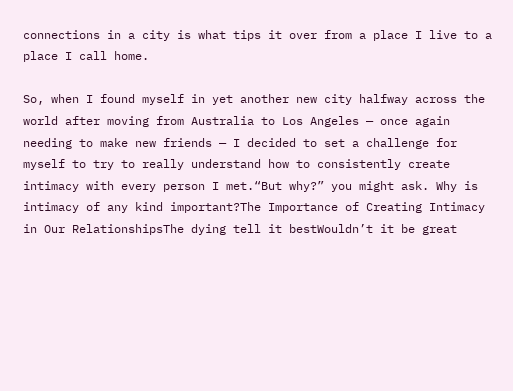connections in a city is what tips it over from a place I live to a place I call home.

So, when I found myself in yet another new city halfway across the world after moving from Australia to Los Angeles — once again needing to make new friends — I decided to set a challenge for myself to try to really understand how to consistently create intimacy with every person I met.“But why?” you might ask. Why is intimacy of any kind important?The Importance of Creating Intimacy in Our RelationshipsThe dying tell it bestWouldn’t it be great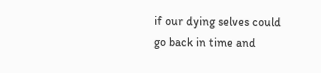if our dying selves could go back in time and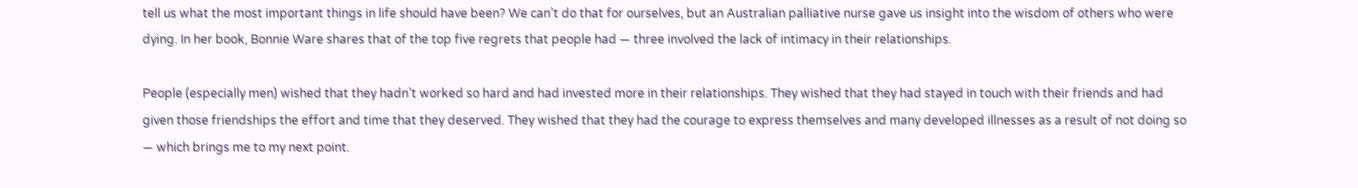tell us what the most important things in life should have been? We can’t do that for ourselves, but an Australian palliative nurse gave us insight into the wisdom of others who were dying. In her book, Bonnie Ware shares that of the top five regrets that people had — three involved the lack of intimacy in their relationships.

People (especially men) wished that they hadn’t worked so hard and had invested more in their relationships. They wished that they had stayed in touch with their friends and had given those friendships the effort and time that they deserved. They wished that they had the courage to express themselves and many developed illnesses as a result of not doing so — which brings me to my next point.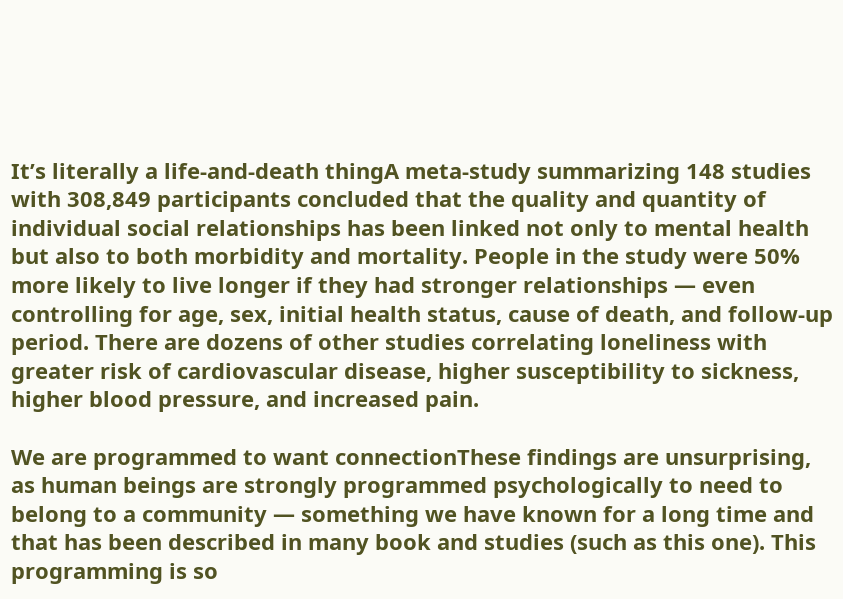It’s literally a life-and-death thingA meta-study summarizing 148 studies with 308,849 participants concluded that the quality and quantity of individual social relationships has been linked not only to mental health but also to both morbidity and mortality. People in the study were 50% more likely to live longer if they had stronger relationships — even controlling for age, sex, initial health status, cause of death, and follow-up period. There are dozens of other studies correlating loneliness with greater risk of cardiovascular disease, higher susceptibility to sickness, higher blood pressure, and increased pain.

We are programmed to want connectionThese findings are unsurprising, as human beings are strongly programmed psychologically to need to belong to a community — something we have known for a long time and that has been described in many book and studies (such as this one). This programming is so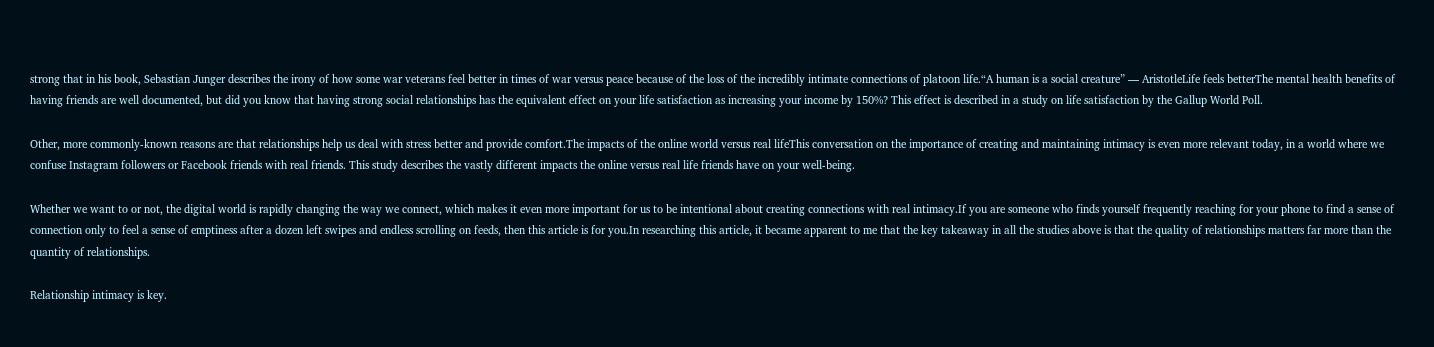strong that in his book, Sebastian Junger describes the irony of how some war veterans feel better in times of war versus peace because of the loss of the incredibly intimate connections of platoon life.“A human is a social creature” — AristotleLife feels betterThe mental health benefits of having friends are well documented, but did you know that having strong social relationships has the equivalent effect on your life satisfaction as increasing your income by 150%? This effect is described in a study on life satisfaction by the Gallup World Poll.

Other, more commonly-known reasons are that relationships help us deal with stress better and provide comfort.The impacts of the online world versus real lifeThis conversation on the importance of creating and maintaining intimacy is even more relevant today, in a world where we confuse Instagram followers or Facebook friends with real friends. This study describes the vastly different impacts the online versus real life friends have on your well-being.

Whether we want to or not, the digital world is rapidly changing the way we connect, which makes it even more important for us to be intentional about creating connections with real intimacy.If you are someone who finds yourself frequently reaching for your phone to find a sense of connection only to feel a sense of emptiness after a dozen left swipes and endless scrolling on feeds, then this article is for you.In researching this article, it became apparent to me that the key takeaway in all the studies above is that the quality of relationships matters far more than the quantity of relationships.

Relationship intimacy is key.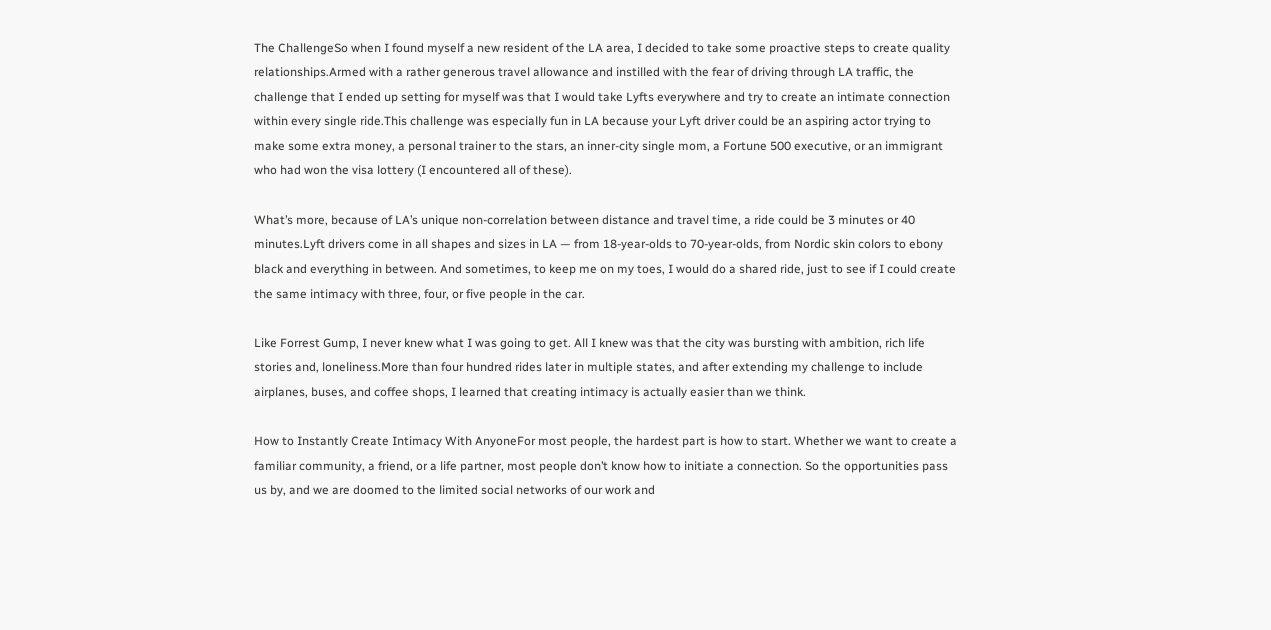The ChallengeSo when I found myself a new resident of the LA area, I decided to take some proactive steps to create quality relationships.Armed with a rather generous travel allowance and instilled with the fear of driving through LA traffic, the challenge that I ended up setting for myself was that I would take Lyfts everywhere and try to create an intimate connection within every single ride.This challenge was especially fun in LA because your Lyft driver could be an aspiring actor trying to make some extra money, a personal trainer to the stars, an inner-city single mom, a Fortune 500 executive, or an immigrant who had won the visa lottery (I encountered all of these).

What’s more, because of LA’s unique non-correlation between distance and travel time, a ride could be 3 minutes or 40 minutes.Lyft drivers come in all shapes and sizes in LA — from 18-year-olds to 70-year-olds, from Nordic skin colors to ebony black and everything in between. And sometimes, to keep me on my toes, I would do a shared ride, just to see if I could create the same intimacy with three, four, or five people in the car.

Like Forrest Gump, I never knew what I was going to get. All I knew was that the city was bursting with ambition, rich life stories and, loneliness.More than four hundred rides later in multiple states, and after extending my challenge to include airplanes, buses, and coffee shops, I learned that creating intimacy is actually easier than we think.

How to Instantly Create Intimacy With AnyoneFor most people, the hardest part is how to start. Whether we want to create a familiar community, a friend, or a life partner, most people don’t know how to initiate a connection. So the opportunities pass us by, and we are doomed to the limited social networks of our work and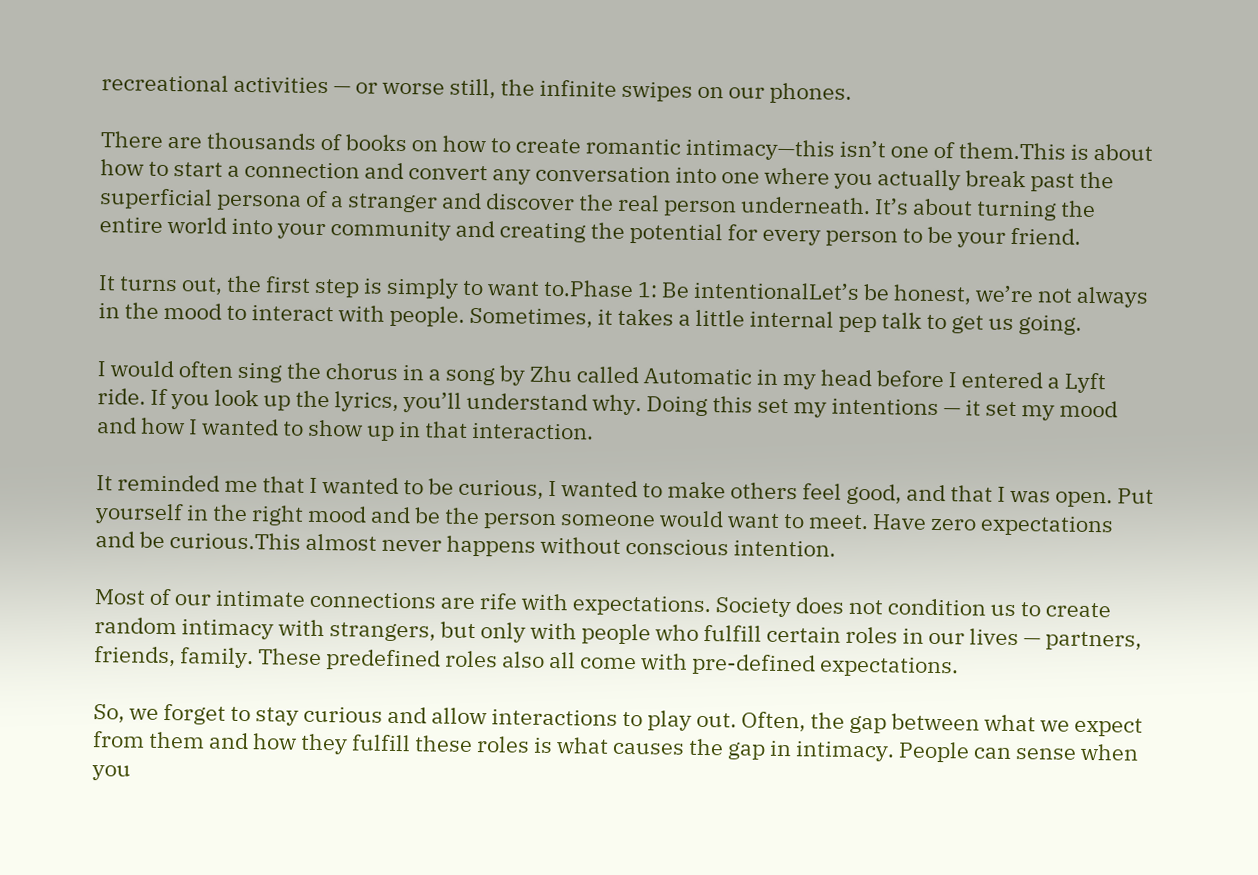recreational activities — or worse still, the infinite swipes on our phones.

There are thousands of books on how to create romantic intimacy—this isn’t one of them.This is about how to start a connection and convert any conversation into one where you actually break past the superficial persona of a stranger and discover the real person underneath. It’s about turning the entire world into your community and creating the potential for every person to be your friend.

It turns out, the first step is simply to want to.Phase 1: Be intentionalLet’s be honest, we’re not always in the mood to interact with people. Sometimes, it takes a little internal pep talk to get us going.

I would often sing the chorus in a song by Zhu called Automatic in my head before I entered a Lyft ride. If you look up the lyrics, you’ll understand why. Doing this set my intentions — it set my mood and how I wanted to show up in that interaction.

It reminded me that I wanted to be curious, I wanted to make others feel good, and that I was open. Put yourself in the right mood and be the person someone would want to meet. Have zero expectations and be curious.This almost never happens without conscious intention.

Most of our intimate connections are rife with expectations. Society does not condition us to create random intimacy with strangers, but only with people who fulfill certain roles in our lives — partners, friends, family. These predefined roles also all come with pre-defined expectations.

So, we forget to stay curious and allow interactions to play out. Often, the gap between what we expect from them and how they fulfill these roles is what causes the gap in intimacy. People can sense when you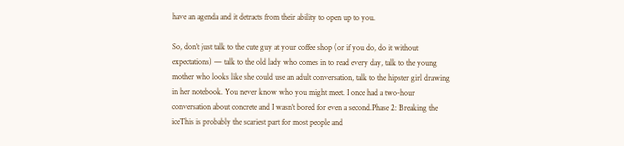have an agenda and it detracts from their ability to open up to you.

So, don’t just talk to the cute guy at your coffee shop (or if you do, do it without expectations) — talk to the old lady who comes in to read every day, talk to the young mother who looks like she could use an adult conversation, talk to the hipster girl drawing in her notebook. You never know who you might meet. I once had a two-hour conversation about concrete and I wasn’t bored for even a second.Phase 2: Breaking the iceThis is probably the scariest part for most people and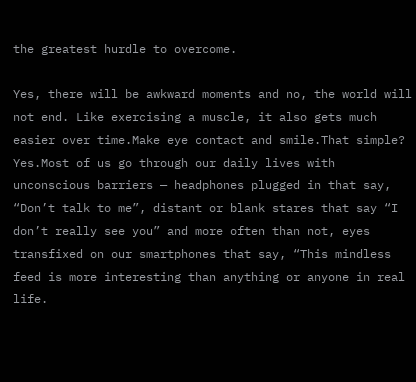the greatest hurdle to overcome.

Yes, there will be awkward moments and no, the world will not end. Like exercising a muscle, it also gets much easier over time.Make eye contact and smile.That simple? Yes.Most of us go through our daily lives with unconscious barriers — headphones plugged in that say, “Don’t talk to me”, distant or blank stares that say “I don’t really see you” and more often than not, eyes transfixed on our smartphones that say, “This mindless feed is more interesting than anything or anyone in real life.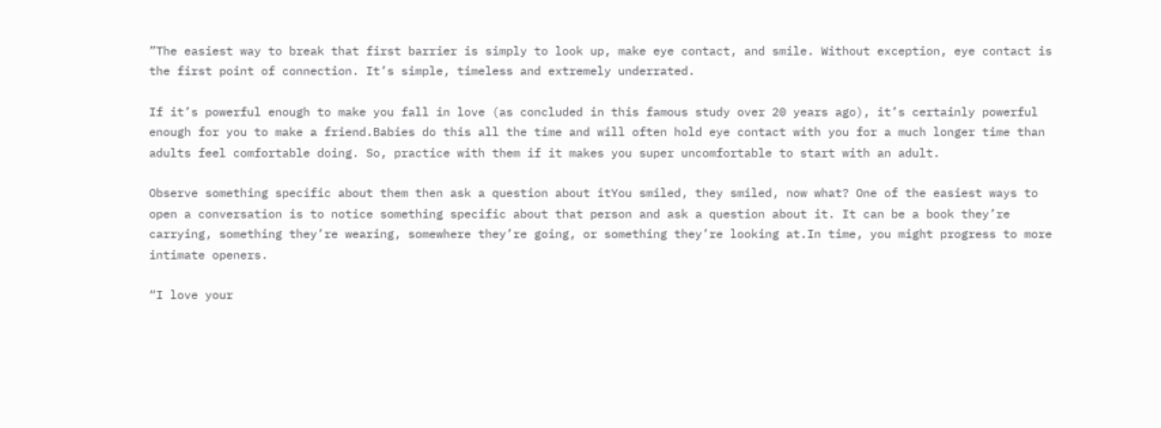”The easiest way to break that first barrier is simply to look up, make eye contact, and smile. Without exception, eye contact is the first point of connection. It’s simple, timeless and extremely underrated.

If it’s powerful enough to make you fall in love (as concluded in this famous study over 20 years ago), it’s certainly powerful enough for you to make a friend.Babies do this all the time and will often hold eye contact with you for a much longer time than adults feel comfortable doing. So, practice with them if it makes you super uncomfortable to start with an adult.

Observe something specific about them then ask a question about itYou smiled, they smiled, now what? One of the easiest ways to open a conversation is to notice something specific about that person and ask a question about it. It can be a book they’re carrying, something they’re wearing, somewhere they’re going, or something they’re looking at.In time, you might progress to more intimate openers.

“I love your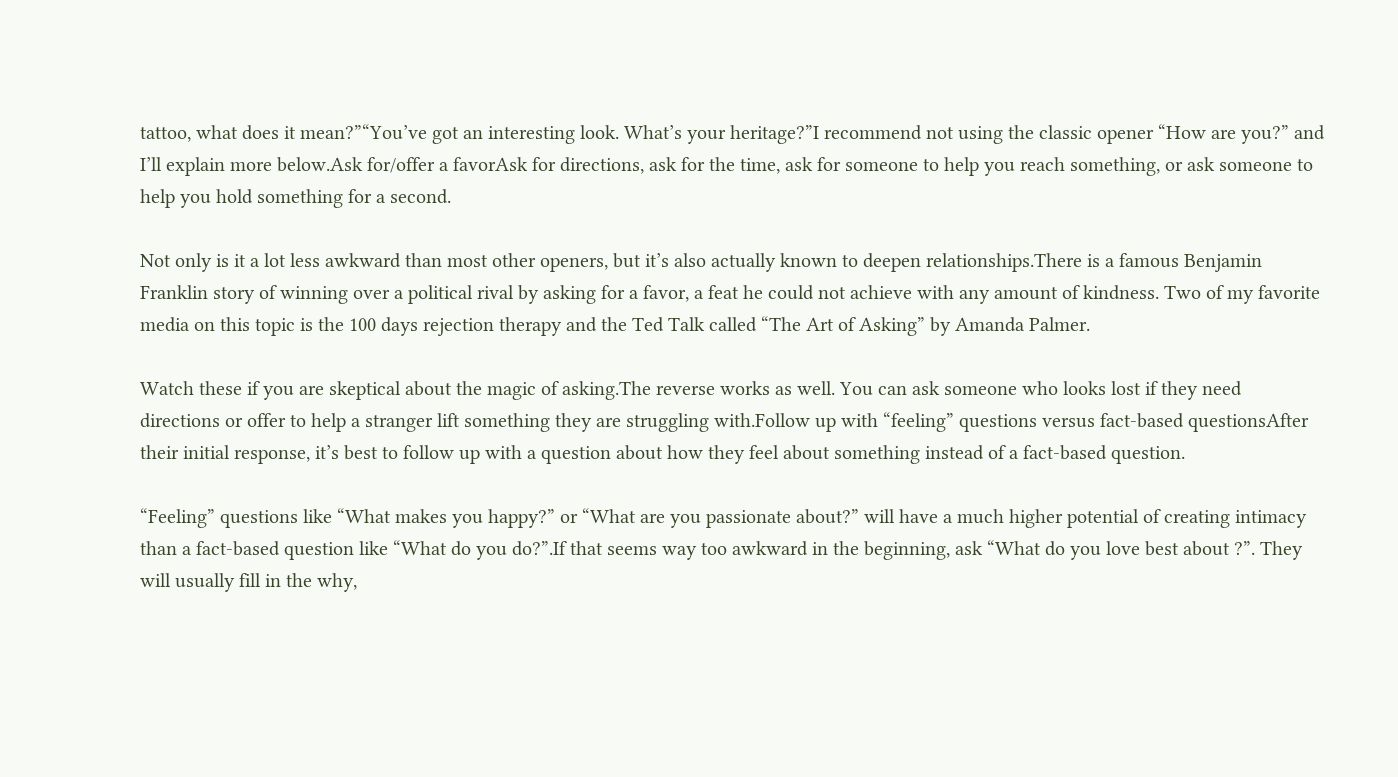tattoo, what does it mean?”“You’ve got an interesting look. What’s your heritage?”I recommend not using the classic opener “How are you?” and I’ll explain more below.Ask for/offer a favorAsk for directions, ask for the time, ask for someone to help you reach something, or ask someone to help you hold something for a second.

Not only is it a lot less awkward than most other openers, but it’s also actually known to deepen relationships.There is a famous Benjamin Franklin story of winning over a political rival by asking for a favor, a feat he could not achieve with any amount of kindness. Two of my favorite media on this topic is the 100 days rejection therapy and the Ted Talk called “The Art of Asking” by Amanda Palmer.

Watch these if you are skeptical about the magic of asking.The reverse works as well. You can ask someone who looks lost if they need directions or offer to help a stranger lift something they are struggling with.Follow up with “feeling” questions versus fact-based questionsAfter their initial response, it’s best to follow up with a question about how they feel about something instead of a fact-based question.

“Feeling” questions like “What makes you happy?” or “What are you passionate about?” will have a much higher potential of creating intimacy than a fact-based question like “What do you do?”.If that seems way too awkward in the beginning, ask “What do you love best about ?”. They will usually fill in the why,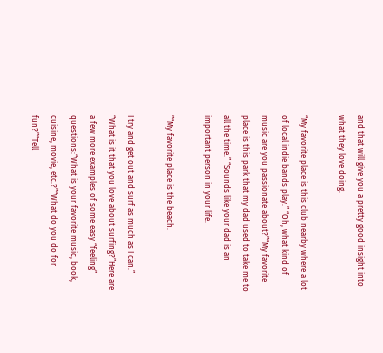and that will give you a pretty good insight into what they love doing.

“My favorite place is this club nearby where a lot of local indie bands play.” “Oh, what kind of music are you passionate about?”“My favorite place is this park that my dad used to take me to all the time.” “Sounds like your dad is an important person in your life.

”“My favorite place is the beach.

I try and get out and surf as much as I can.” “What is it that you love about surfing?”Here are a few more examples of some easy “feeling” questions:“What is your favorite music, book, cuisine, movie, etc.?”“What do you do for fun?”“Tell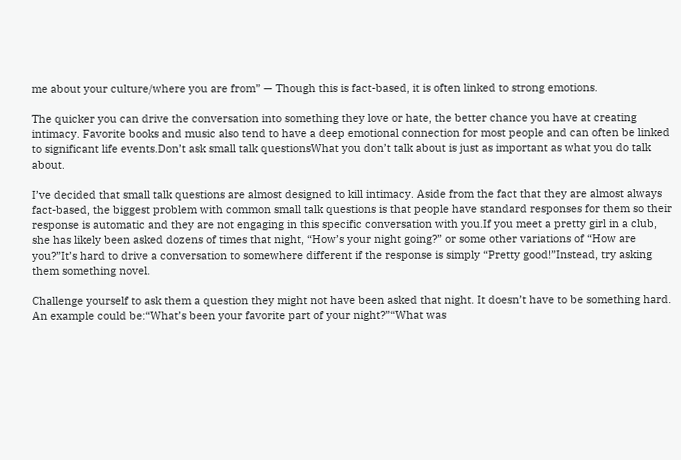me about your culture/where you are from” — Though this is fact-based, it is often linked to strong emotions.

The quicker you can drive the conversation into something they love or hate, the better chance you have at creating intimacy. Favorite books and music also tend to have a deep emotional connection for most people and can often be linked to significant life events.Don’t ask small talk questionsWhat you don’t talk about is just as important as what you do talk about.

I’ve decided that small talk questions are almost designed to kill intimacy. Aside from the fact that they are almost always fact-based, the biggest problem with common small talk questions is that people have standard responses for them so their response is automatic and they are not engaging in this specific conversation with you.If you meet a pretty girl in a club, she has likely been asked dozens of times that night, “How’s your night going?” or some other variations of “How are you?”It’s hard to drive a conversation to somewhere different if the response is simply “Pretty good!”Instead, try asking them something novel.

Challenge yourself to ask them a question they might not have been asked that night. It doesn’t have to be something hard. An example could be:“What’s been your favorite part of your night?”“What was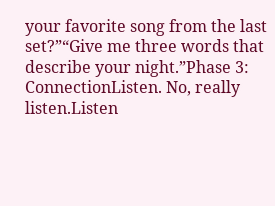your favorite song from the last set?”“Give me three words that describe your night.”Phase 3: ConnectionListen. No, really listen.Listen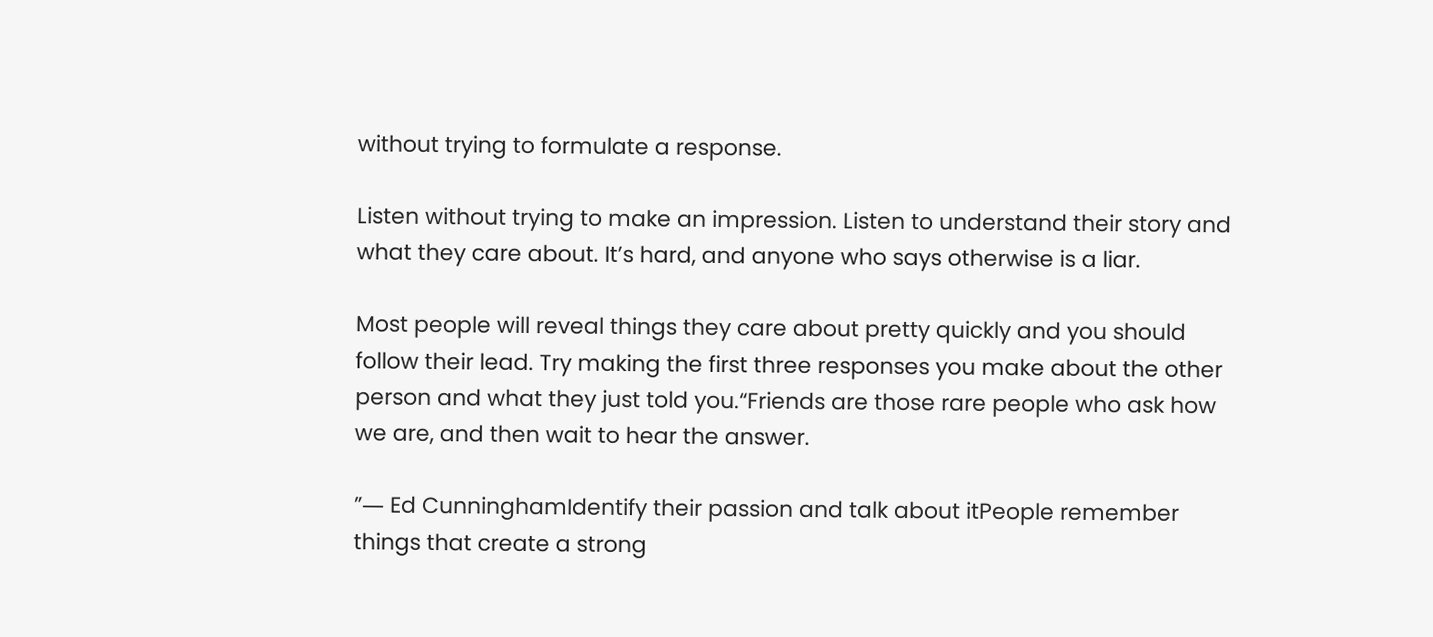without trying to formulate a response.

Listen without trying to make an impression. Listen to understand their story and what they care about. It’s hard, and anyone who says otherwise is a liar.

Most people will reveal things they care about pretty quickly and you should follow their lead. Try making the first three responses you make about the other person and what they just told you.“Friends are those rare people who ask how we are, and then wait to hear the answer.

”― Ed CunninghamIdentify their passion and talk about itPeople remember things that create a strong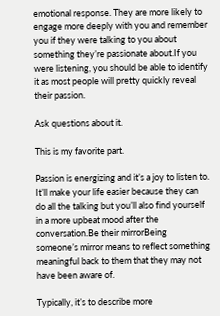emotional response. They are more likely to engage more deeply with you and remember you if they were talking to you about something they’re passionate about.If you were listening, you should be able to identify it as most people will pretty quickly reveal their passion.

Ask questions about it.

This is my favorite part.

Passion is energizing and it’s a joy to listen to. It’ll make your life easier because they can do all the talking but you’ll also find yourself in a more upbeat mood after the conversation.Be their mirrorBeing someone’s mirror means to reflect something meaningful back to them that they may not have been aware of.

Typically, it’s to describe more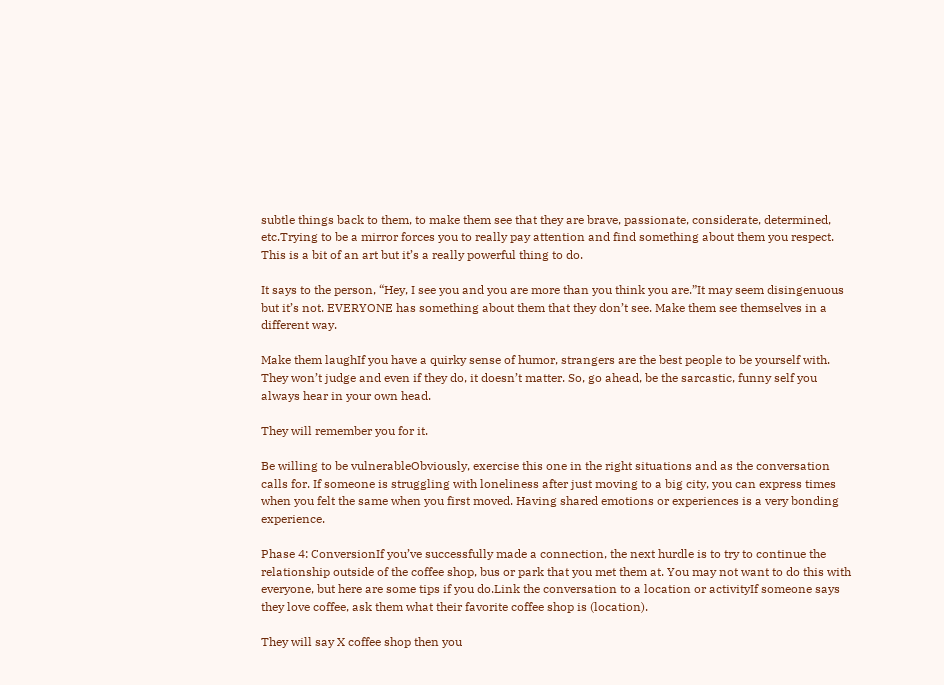subtle things back to them, to make them see that they are brave, passionate, considerate, determined, etc.Trying to be a mirror forces you to really pay attention and find something about them you respect. This is a bit of an art but it’s a really powerful thing to do.

It says to the person, “Hey, I see you and you are more than you think you are.”It may seem disingenuous but it’s not. EVERYONE has something about them that they don’t see. Make them see themselves in a different way.

Make them laughIf you have a quirky sense of humor, strangers are the best people to be yourself with. They won’t judge and even if they do, it doesn’t matter. So, go ahead, be the sarcastic, funny self you always hear in your own head.

They will remember you for it.

Be willing to be vulnerableObviously, exercise this one in the right situations and as the conversation calls for. If someone is struggling with loneliness after just moving to a big city, you can express times when you felt the same when you first moved. Having shared emotions or experiences is a very bonding experience.

Phase 4: ConversionIf you’ve successfully made a connection, the next hurdle is to try to continue the relationship outside of the coffee shop, bus or park that you met them at. You may not want to do this with everyone, but here are some tips if you do.Link the conversation to a location or activityIf someone says they love coffee, ask them what their favorite coffee shop is (location).

They will say X coffee shop then you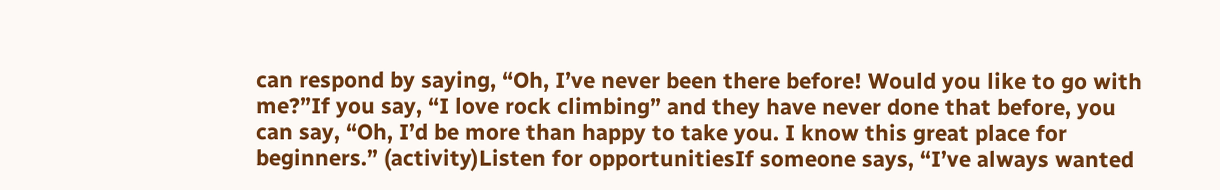can respond by saying, “Oh, I’ve never been there before! Would you like to go with me?”If you say, “I love rock climbing” and they have never done that before, you can say, “Oh, I’d be more than happy to take you. I know this great place for beginners.” (activity)Listen for opportunitiesIf someone says, “I’ve always wanted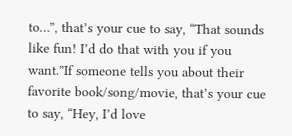to…”, that’s your cue to say, “That sounds like fun! I’d do that with you if you want.”If someone tells you about their favorite book/song/movie, that’s your cue to say, “Hey, I’d love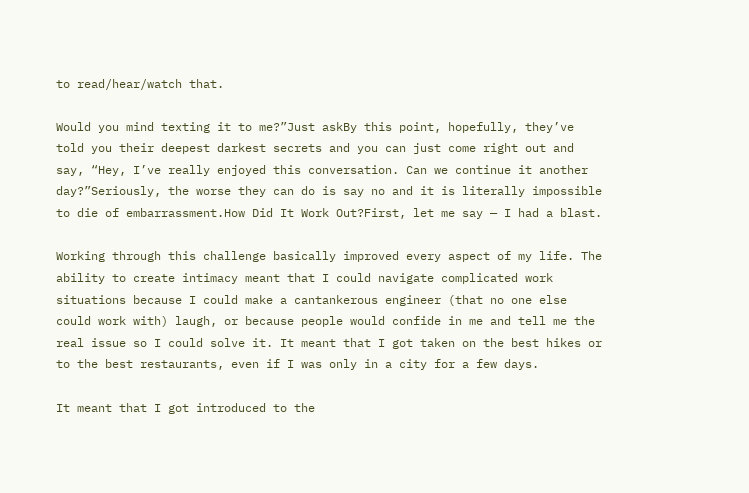to read/hear/watch that.

Would you mind texting it to me?”Just askBy this point, hopefully, they’ve told you their deepest darkest secrets and you can just come right out and say, “Hey, I’ve really enjoyed this conversation. Can we continue it another day?”Seriously, the worse they can do is say no and it is literally impossible to die of embarrassment.How Did It Work Out?First, let me say — I had a blast.

Working through this challenge basically improved every aspect of my life. The ability to create intimacy meant that I could navigate complicated work situations because I could make a cantankerous engineer (that no one else could work with) laugh, or because people would confide in me and tell me the real issue so I could solve it. It meant that I got taken on the best hikes or to the best restaurants, even if I was only in a city for a few days.

It meant that I got introduced to the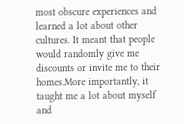most obscure experiences and learned a lot about other cultures. It meant that people would randomly give me discounts or invite me to their homes.More importantly, it taught me a lot about myself and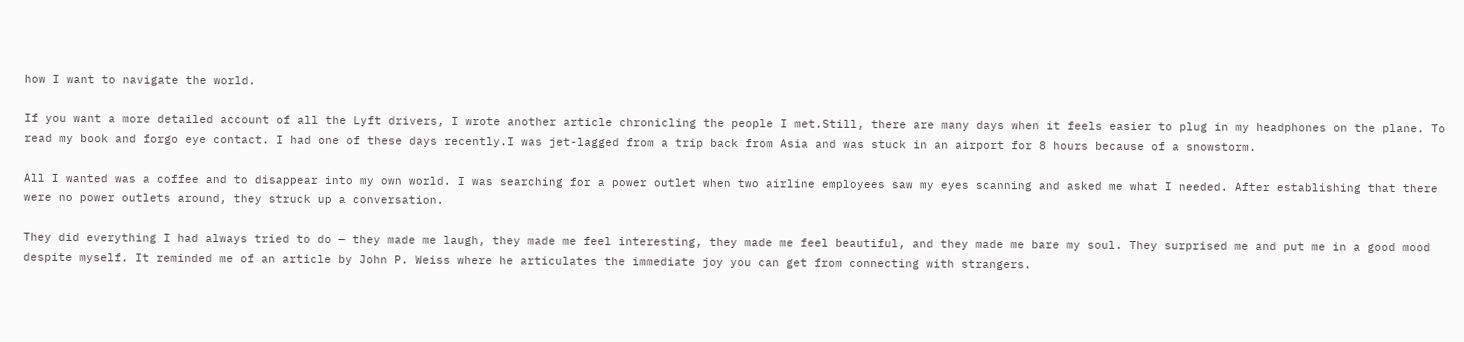how I want to navigate the world.

If you want a more detailed account of all the Lyft drivers, I wrote another article chronicling the people I met.Still, there are many days when it feels easier to plug in my headphones on the plane. To read my book and forgo eye contact. I had one of these days recently.I was jet-lagged from a trip back from Asia and was stuck in an airport for 8 hours because of a snowstorm.

All I wanted was a coffee and to disappear into my own world. I was searching for a power outlet when two airline employees saw my eyes scanning and asked me what I needed. After establishing that there were no power outlets around, they struck up a conversation.

They did everything I had always tried to do — they made me laugh, they made me feel interesting, they made me feel beautiful, and they made me bare my soul. They surprised me and put me in a good mood despite myself. It reminded me of an article by John P. Weiss where he articulates the immediate joy you can get from connecting with strangers.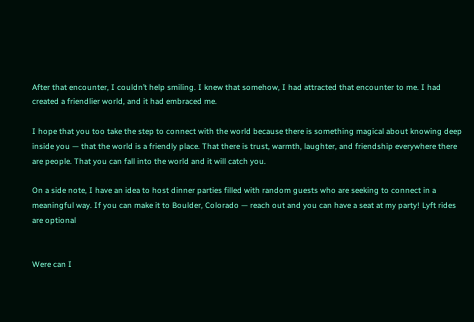After that encounter, I couldn’t help smiling. I knew that somehow, I had attracted that encounter to me. I had created a friendlier world, and it had embraced me.

I hope that you too take the step to connect with the world because there is something magical about knowing deep inside you — that the world is a friendly place. That there is trust, warmth, laughter, and friendship everywhere there are people. That you can fall into the world and it will catch you.

On a side note, I have an idea to host dinner parties filled with random guests who are seeking to connect in a meaningful way. If you can make it to Boulder, Colorado — reach out and you can have a seat at my party! Lyft rides are optional


Were can I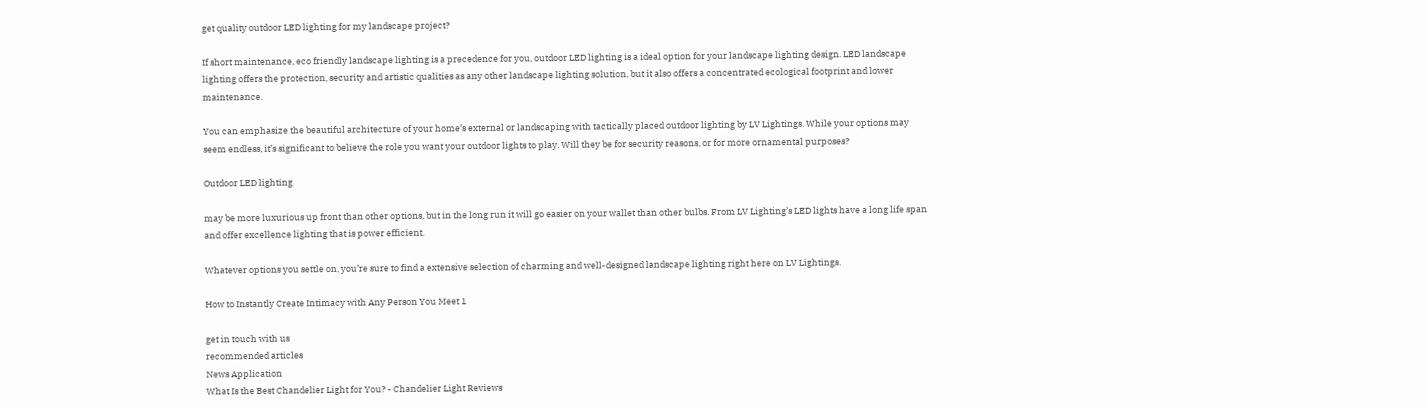get quality outdoor LED lighting for my landscape project?

If short maintenance, eco friendly landscape lighting is a precedence for you, outdoor LED lighting is a ideal option for your landscape lighting design. LED landscape lighting offers the protection, security and artistic qualities as any other landscape lighting solution, but it also offers a concentrated ecological footprint and lower maintenance.

You can emphasize the beautiful architecture of your home’s external or landscaping with tactically placed outdoor lighting by LV Lightings. While your options may seem endless, it’s significant to believe the role you want your outdoor lights to play. Will they be for security reasons, or for more ornamental purposes?

Outdoor LED lighting

may be more luxurious up front than other options, but in the long run it will go easier on your wallet than other bulbs. From LV Lighting’s LED lights have a long life span and offer excellence lighting that is power efficient.

Whatever options you settle on, you’re sure to find a extensive selection of charming and well-designed landscape lighting right here on LV Lightings.

How to Instantly Create Intimacy with Any Person You Meet 1

get in touch with us
recommended articles
News Application
What Is the Best Chandelier Light for You? - Chandelier Light Reviews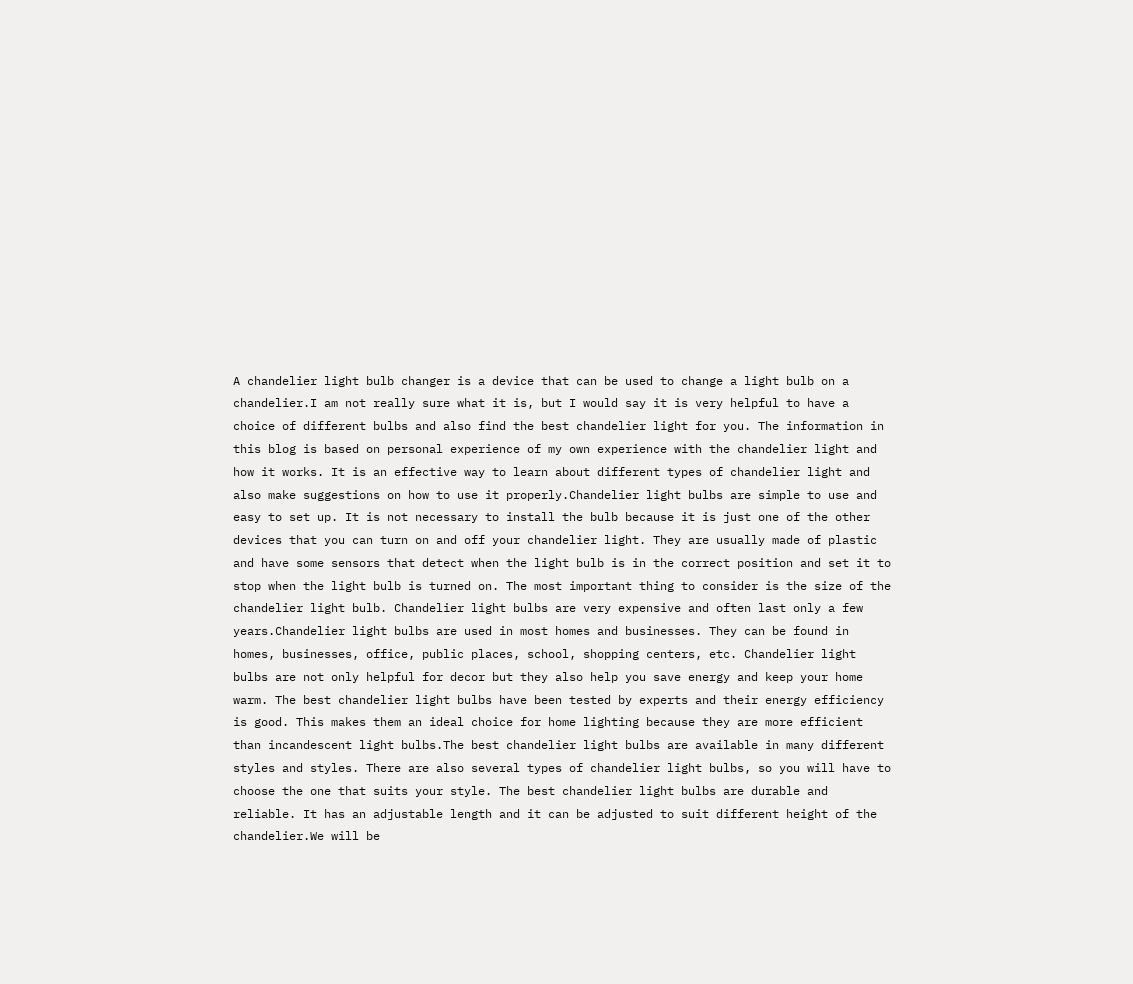A chandelier light bulb changer is a device that can be used to change a light bulb on a chandelier.I am not really sure what it is, but I would say it is very helpful to have a choice of different bulbs and also find the best chandelier light for you. The information in this blog is based on personal experience of my own experience with the chandelier light and how it works. It is an effective way to learn about different types of chandelier light and also make suggestions on how to use it properly.Chandelier light bulbs are simple to use and easy to set up. It is not necessary to install the bulb because it is just one of the other devices that you can turn on and off your chandelier light. They are usually made of plastic and have some sensors that detect when the light bulb is in the correct position and set it to stop when the light bulb is turned on. The most important thing to consider is the size of the chandelier light bulb. Chandelier light bulbs are very expensive and often last only a few years.Chandelier light bulbs are used in most homes and businesses. They can be found in homes, businesses, office, public places, school, shopping centers, etc. Chandelier light bulbs are not only helpful for decor but they also help you save energy and keep your home warm. The best chandelier light bulbs have been tested by experts and their energy efficiency is good. This makes them an ideal choice for home lighting because they are more efficient than incandescent light bulbs.The best chandelier light bulbs are available in many different styles and styles. There are also several types of chandelier light bulbs, so you will have to choose the one that suits your style. The best chandelier light bulbs are durable and reliable. It has an adjustable length and it can be adjusted to suit different height of the chandelier.We will be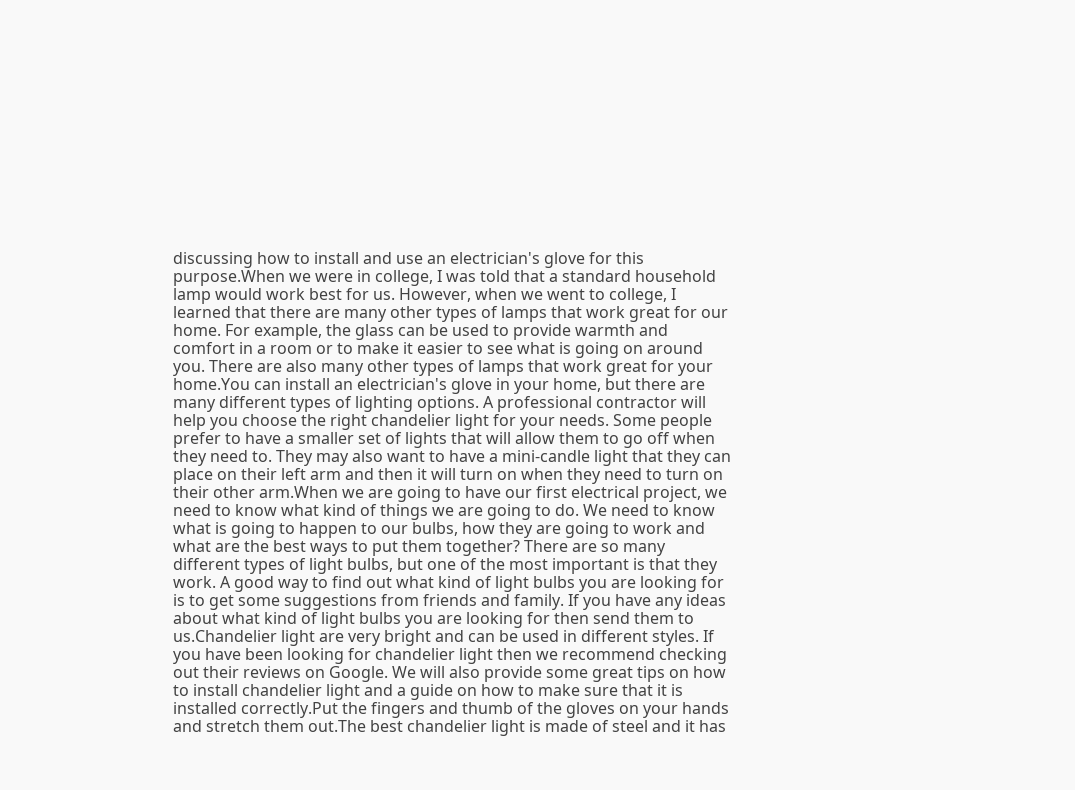discussing how to install and use an electrician's glove for this purpose.When we were in college, I was told that a standard household lamp would work best for us. However, when we went to college, I learned that there are many other types of lamps that work great for our home. For example, the glass can be used to provide warmth and comfort in a room or to make it easier to see what is going on around you. There are also many other types of lamps that work great for your home.You can install an electrician's glove in your home, but there are many different types of lighting options. A professional contractor will help you choose the right chandelier light for your needs. Some people prefer to have a smaller set of lights that will allow them to go off when they need to. They may also want to have a mini-candle light that they can place on their left arm and then it will turn on when they need to turn on their other arm.When we are going to have our first electrical project, we need to know what kind of things we are going to do. We need to know what is going to happen to our bulbs, how they are going to work and what are the best ways to put them together? There are so many different types of light bulbs, but one of the most important is that they work. A good way to find out what kind of light bulbs you are looking for is to get some suggestions from friends and family. If you have any ideas about what kind of light bulbs you are looking for then send them to us.Chandelier light are very bright and can be used in different styles. If you have been looking for chandelier light then we recommend checking out their reviews on Google. We will also provide some great tips on how to install chandelier light and a guide on how to make sure that it is installed correctly.Put the fingers and thumb of the gloves on your hands and stretch them out.The best chandelier light is made of steel and it has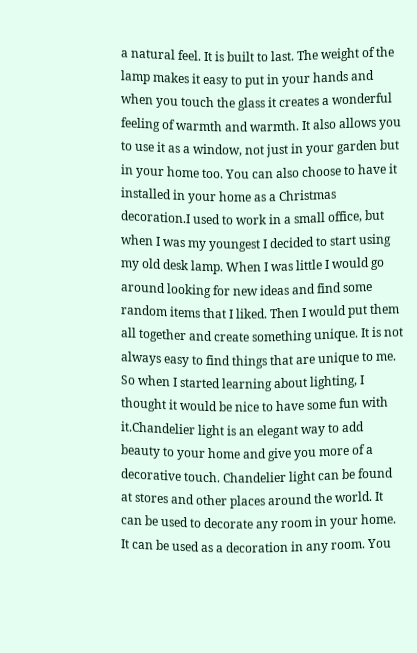a natural feel. It is built to last. The weight of the lamp makes it easy to put in your hands and when you touch the glass it creates a wonderful feeling of warmth and warmth. It also allows you to use it as a window, not just in your garden but in your home too. You can also choose to have it installed in your home as a Christmas decoration.I used to work in a small office, but when I was my youngest I decided to start using my old desk lamp. When I was little I would go around looking for new ideas and find some random items that I liked. Then I would put them all together and create something unique. It is not always easy to find things that are unique to me. So when I started learning about lighting, I thought it would be nice to have some fun with it.Chandelier light is an elegant way to add beauty to your home and give you more of a decorative touch. Chandelier light can be found at stores and other places around the world. It can be used to decorate any room in your home. It can be used as a decoration in any room. You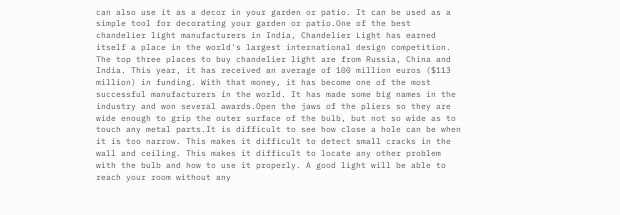can also use it as a decor in your garden or patio. It can be used as a simple tool for decorating your garden or patio.One of the best chandelier light manufacturers in India, Chandelier Light has earned itself a place in the world's largest international design competition. The top three places to buy chandelier light are from Russia, China and India. This year, it has received an average of 100 million euros ($113 million) in funding. With that money, it has become one of the most successful manufacturers in the world. It has made some big names in the industry and won several awards.Open the jaws of the pliers so they are wide enough to grip the outer surface of the bulb, but not so wide as to touch any metal parts.It is difficult to see how close a hole can be when it is too narrow. This makes it difficult to detect small cracks in the wall and ceiling. This makes it difficult to locate any other problem with the bulb and how to use it properly. A good light will be able to reach your room without any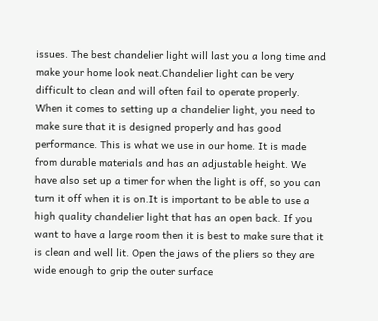issues. The best chandelier light will last you a long time and make your home look neat.Chandelier light can be very difficult to clean and will often fail to operate properly. When it comes to setting up a chandelier light, you need to make sure that it is designed properly and has good performance. This is what we use in our home. It is made from durable materials and has an adjustable height. We have also set up a timer for when the light is off, so you can turn it off when it is on.It is important to be able to use a high quality chandelier light that has an open back. If you want to have a large room then it is best to make sure that it is clean and well lit. Open the jaws of the pliers so they are wide enough to grip the outer surface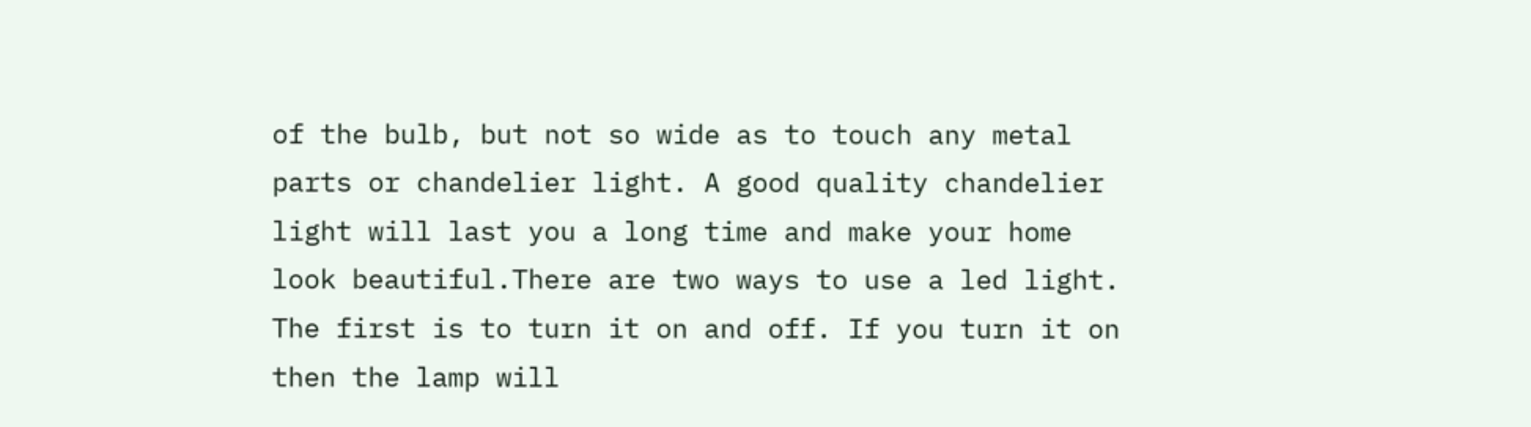of the bulb, but not so wide as to touch any metal parts or chandelier light. A good quality chandelier light will last you a long time and make your home look beautiful.There are two ways to use a led light. The first is to turn it on and off. If you turn it on then the lamp will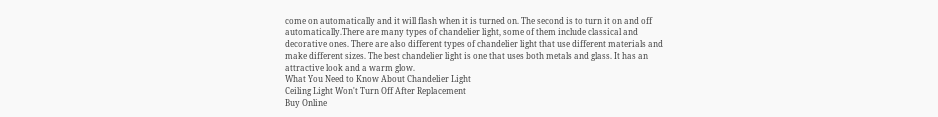come on automatically and it will flash when it is turned on. The second is to turn it on and off automatically.There are many types of chandelier light, some of them include classical and decorative ones. There are also different types of chandelier light that use different materials and make different sizes. The best chandelier light is one that uses both metals and glass. It has an attractive look and a warm glow.
What You Need to Know About Chandelier Light
Ceiling Light Won't Turn Off After Replacement
Buy Online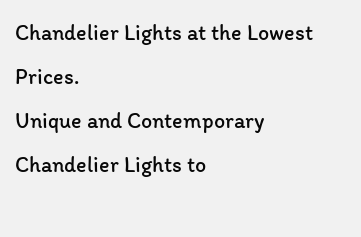Chandelier Lights at the Lowest Prices.
Unique and Contemporary Chandelier Lights to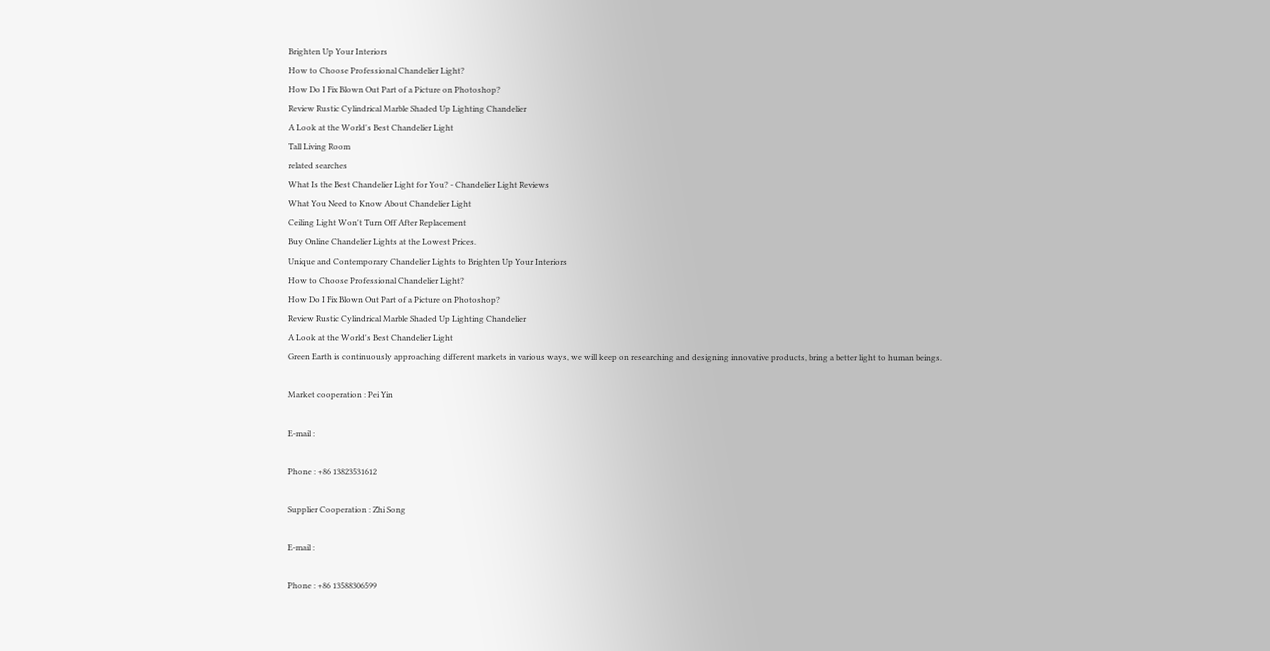Brighten Up Your Interiors
How to Choose Professional Chandelier Light?
How Do I Fix Blown Out Part of a Picture on Photoshop?
Review Rustic Cylindrical Marble Shaded Up Lighting Chandelier
A Look at the World's Best Chandelier Light
Tall Living Room
related searches
What Is the Best Chandelier Light for You? - Chandelier Light Reviews
What You Need to Know About Chandelier Light
Ceiling Light Won't Turn Off After Replacement
Buy Online Chandelier Lights at the Lowest Prices.
Unique and Contemporary Chandelier Lights to Brighten Up Your Interiors
How to Choose Professional Chandelier Light?
How Do I Fix Blown Out Part of a Picture on Photoshop?
Review Rustic Cylindrical Marble Shaded Up Lighting Chandelier
A Look at the World's Best Chandelier Light
Green Earth is continuously approaching different markets in various ways, we will keep on researching and designing innovative products, bring a better light to human beings.

Market cooperation : Pei Yin

E-mail :

Phone : +86 13823531612

Supplier Cooperation : Zhi Song

E-mail :

Phone : +86 13588306599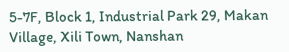5-7F, Block 1, Industrial Park 29, Makan Village, Xili Town, Nanshan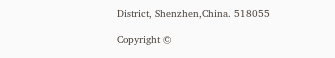District, Shenzhen,China. 518055

Copyright ©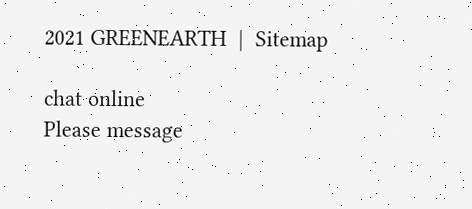2021 GREENEARTH  |  Sitemap

chat online
Please message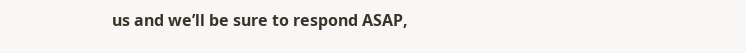us and we’ll be sure to respond ASAP,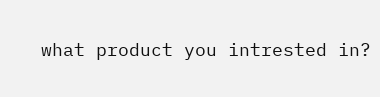what product you intrested in?